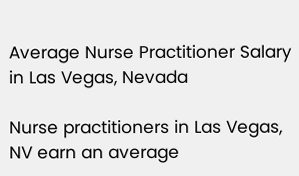Average Nurse Practitioner Salary in Las Vegas, Nevada

Nurse practitioners in Las Vegas, NV earn an average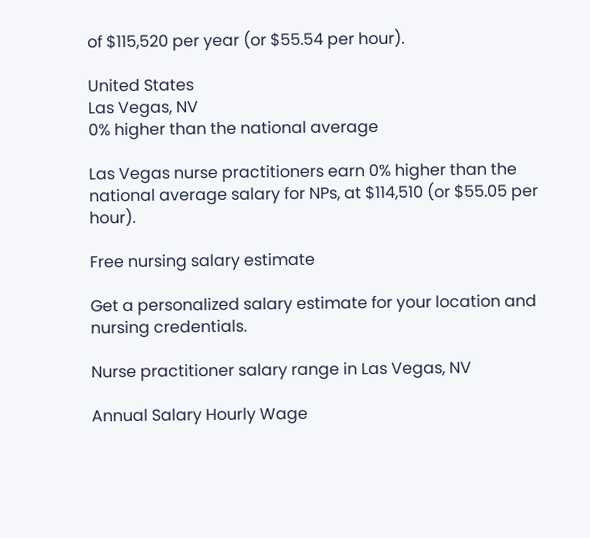of $115,520 per year (or $55.54 per hour).

United States
Las Vegas, NV
0% higher than the national average

Las Vegas nurse practitioners earn 0% higher than the national average salary for NPs, at $114,510 (or $55.05 per hour).

Free nursing salary estimate

Get a personalized salary estimate for your location and nursing credentials.

Nurse practitioner salary range in Las Vegas, NV

Annual Salary Hourly Wage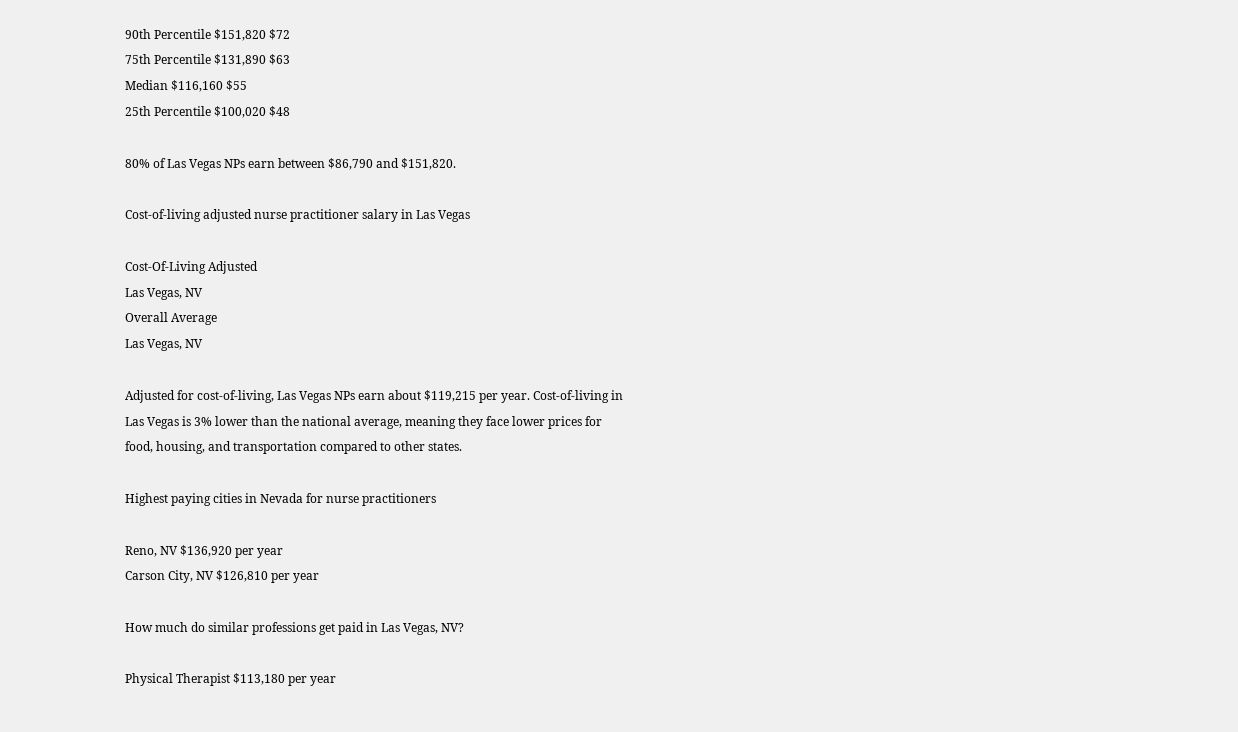90th Percentile $151,820 $72
75th Percentile $131,890 $63
Median $116,160 $55
25th Percentile $100,020 $48

80% of Las Vegas NPs earn between $86,790 and $151,820.

Cost-of-living adjusted nurse practitioner salary in Las Vegas

Cost-Of-Living Adjusted
Las Vegas, NV
Overall Average
Las Vegas, NV

Adjusted for cost-of-living, Las Vegas NPs earn about $119,215 per year. Cost-of-living in Las Vegas is 3% lower than the national average, meaning they face lower prices for food, housing, and transportation compared to other states.

Highest paying cities in Nevada for nurse practitioners

Reno, NV $136,920 per year
Carson City, NV $126,810 per year

How much do similar professions get paid in Las Vegas, NV?

Physical Therapist $113,180 per year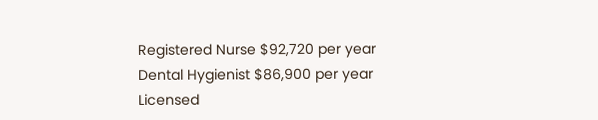Registered Nurse $92,720 per year
Dental Hygienist $86,900 per year
Licensed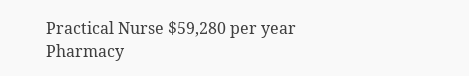Practical Nurse $59,280 per year
Pharmacy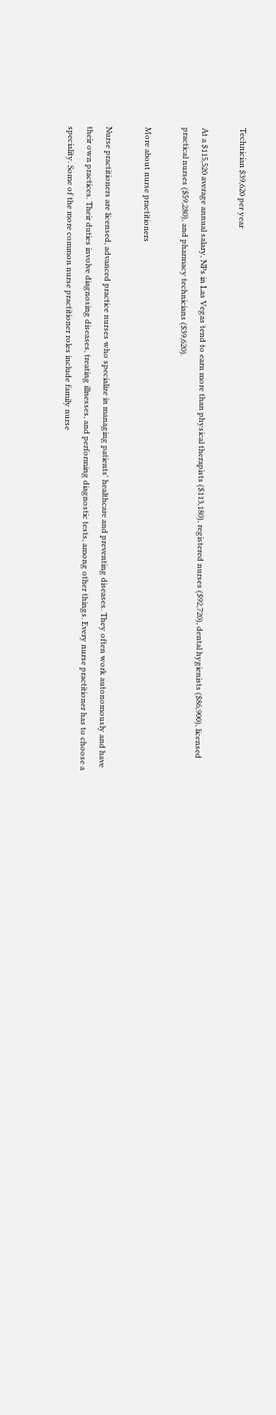Technician $39,620 per year

At a $115,520 average annual salary, NPs in Las Vegas tend to earn more than physical therapists ($113,180), registered nurses ($92,720), dental hygienists ($86,900), licensed practical nurses ($59,280), and pharmacy technicians ($39,620).

More about nurse practitioners

Nurse practitioners are licensed, advanced practice nurses who specialize in managing patients' healthcare and preventing diseases. They often work autonomously and have their own practices. Their duties involve diagnosing diseases, treating illnesses, and performing diagnostic tests, among other things. Every nurse practitioner has to choose a speciality. Some of the more common nurse practitioner roles include family nurse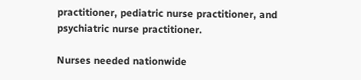practitioner, pediatric nurse practitioner, and psychiatric nurse practitioner.

Nurses needed nationwide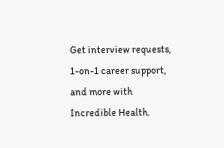Get interview requests, 1-on-1 career support, and more with Incredible Health.